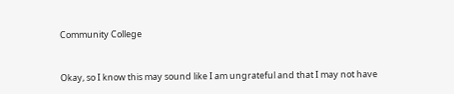Community College


Okay, so I know this may sound like I am ungrateful and that I may not have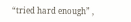“tried hard enough” ,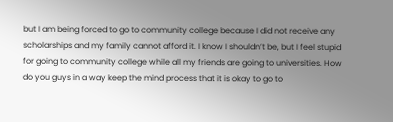but I am being forced to go to community college because I did not receive any scholarships and my family cannot afford it. I know I shouldn’t be, but I feel stupid for going to community college while all my friends are going to universities. How do you guys in a way keep the mind process that it is okay to go to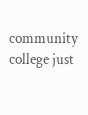community college just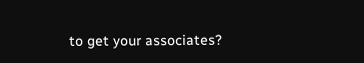to get your associates?